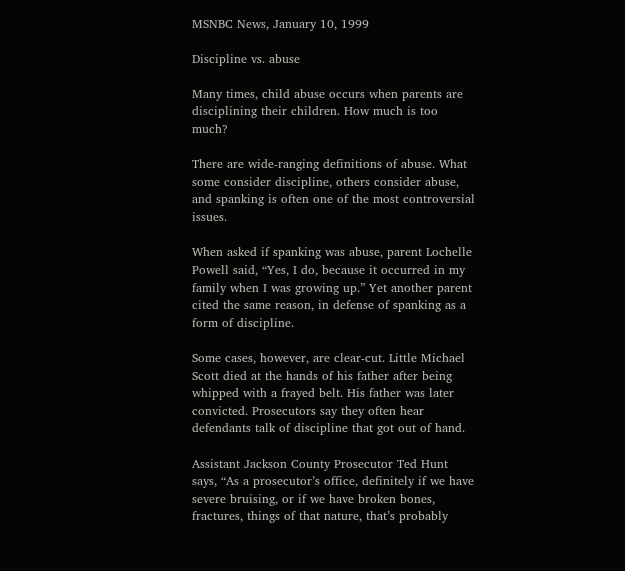MSNBC News, January 10, 1999

Discipline vs. abuse

Many times, child abuse occurs when parents are disciplining their children. How much is too much?

There are wide-ranging definitions of abuse. What some consider discipline, others consider abuse, and spanking is often one of the most controversial issues.

When asked if spanking was abuse, parent Lochelle Powell said, “Yes, I do, because it occurred in my family when I was growing up.” Yet another parent cited the same reason, in defense of spanking as a form of discipline.

Some cases, however, are clear-cut. Little Michael Scott died at the hands of his father after being whipped with a frayed belt. His father was later convicted. Prosecutors say they often hear defendants talk of discipline that got out of hand.

Assistant Jackson County Prosecutor Ted Hunt says, “As a prosecutor’s office, definitely if we have severe bruising, or if we have broken bones, fractures, things of that nature, that’s probably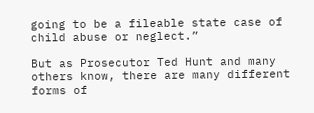going to be a fileable state case of child abuse or neglect.”

But as Prosecutor Ted Hunt and many others know, there are many different forms of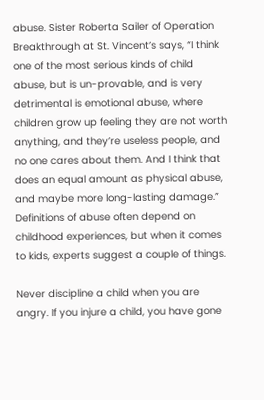abuse. Sister Roberta Sailer of Operation Breakthrough at St. Vincent’s says, “I think one of the most serious kinds of child abuse, but is un-provable, and is very detrimental is emotional abuse, where children grow up feeling they are not worth anything, and they’re useless people, and no one cares about them. And I think that does an equal amount as physical abuse, and maybe more long-lasting damage.” Definitions of abuse often depend on childhood experiences, but when it comes to kids, experts suggest a couple of things.

Never discipline a child when you are angry. If you injure a child, you have gone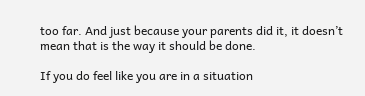too far. And just because your parents did it, it doesn’t mean that is the way it should be done.

If you do feel like you are in a situation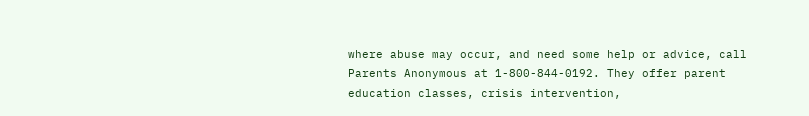where abuse may occur, and need some help or advice, call Parents Anonymous at 1-800-844-0192. They offer parent education classes, crisis intervention,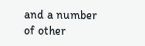and a number of other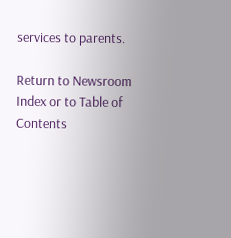services to parents.

Return to Newsroom Index or to Table of Contents